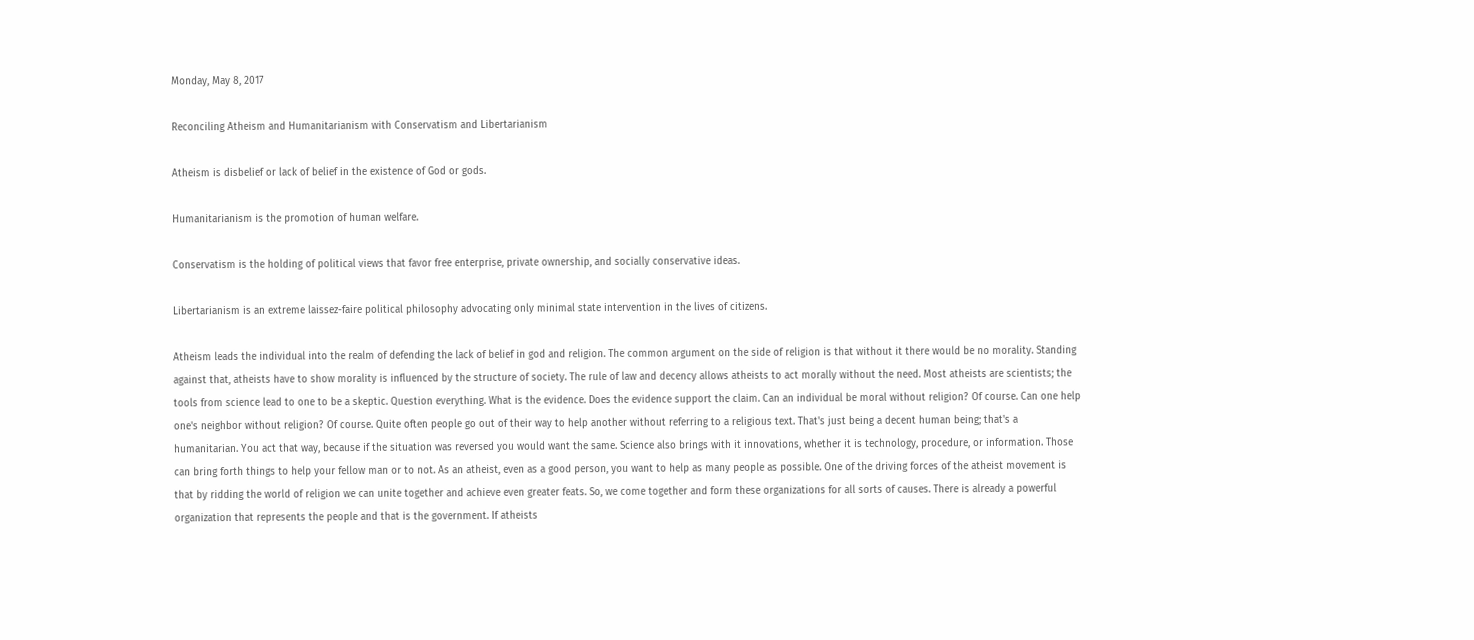Monday, May 8, 2017

Reconciling Atheism and Humanitarianism with Conservatism and Libertarianism

Atheism is disbelief or lack of belief in the existence of God or gods.

Humanitarianism is the promotion of human welfare.

Conservatism is the holding of political views that favor free enterprise, private ownership, and socially conservative ideas.

Libertarianism is an extreme laissez-faire political philosophy advocating only minimal state intervention in the lives of citizens.

Atheism leads the individual into the realm of defending the lack of belief in god and religion. The common argument on the side of religion is that without it there would be no morality. Standing against that, atheists have to show morality is influenced by the structure of society. The rule of law and decency allows atheists to act morally without the need. Most atheists are scientists; the tools from science lead to one to be a skeptic. Question everything. What is the evidence. Does the evidence support the claim. Can an individual be moral without religion? Of course. Can one help one's neighbor without religion? Of course. Quite often people go out of their way to help another without referring to a religious text. That's just being a decent human being; that's a humanitarian. You act that way, because if the situation was reversed you would want the same. Science also brings with it innovations, whether it is technology, procedure, or information. Those can bring forth things to help your fellow man or to not. As an atheist, even as a good person, you want to help as many people as possible. One of the driving forces of the atheist movement is that by ridding the world of religion we can unite together and achieve even greater feats. So, we come together and form these organizations for all sorts of causes. There is already a powerful organization that represents the people and that is the government. If atheists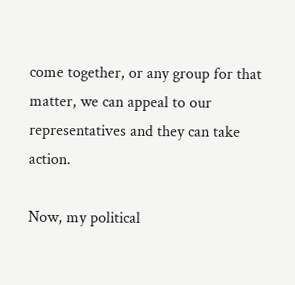come together, or any group for that matter, we can appeal to our representatives and they can take action.

Now, my political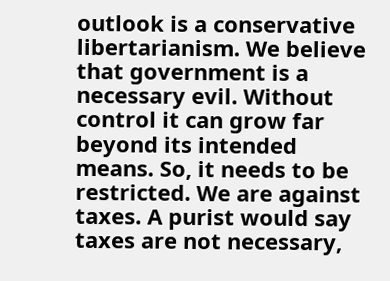outlook is a conservative libertarianism. We believe that government is a necessary evil. Without control it can grow far beyond its intended means. So, it needs to be restricted. We are against taxes. A purist would say taxes are not necessary,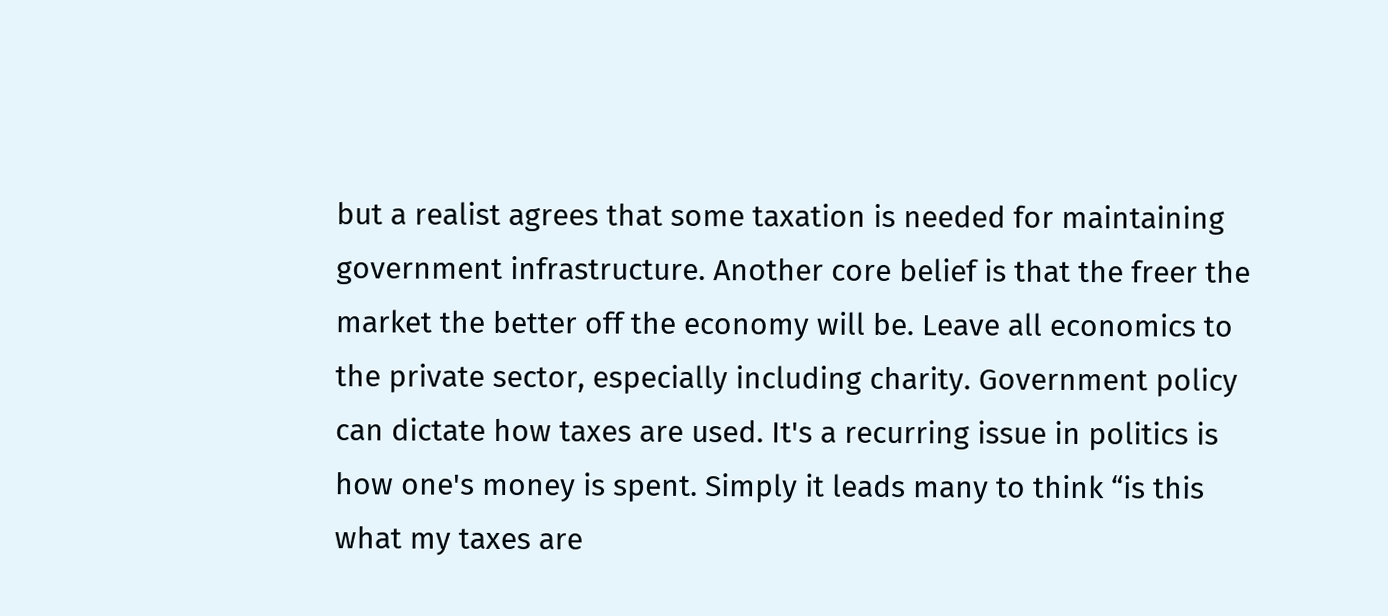but a realist agrees that some taxation is needed for maintaining government infrastructure. Another core belief is that the freer the market the better off the economy will be. Leave all economics to the private sector, especially including charity. Government policy can dictate how taxes are used. It's a recurring issue in politics is how one's money is spent. Simply it leads many to think “is this what my taxes are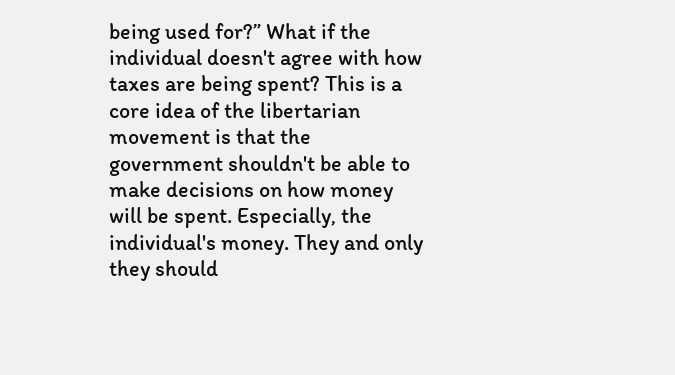being used for?” What if the individual doesn't agree with how taxes are being spent? This is a core idea of the libertarian movement is that the government shouldn't be able to make decisions on how money will be spent. Especially, the individual's money. They and only they should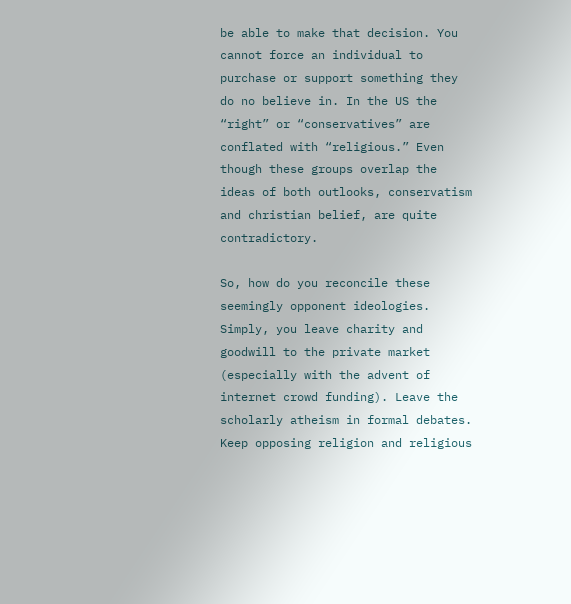be able to make that decision. You cannot force an individual to purchase or support something they do no believe in. In the US the “right” or “conservatives” are conflated with “religious.” Even though these groups overlap the ideas of both outlooks, conservatism and christian belief, are quite contradictory.

So, how do you reconcile these seemingly opponent ideologies. Simply, you leave charity and goodwill to the private market (especially with the advent of internet crowd funding). Leave the scholarly atheism in formal debates. Keep opposing religion and religious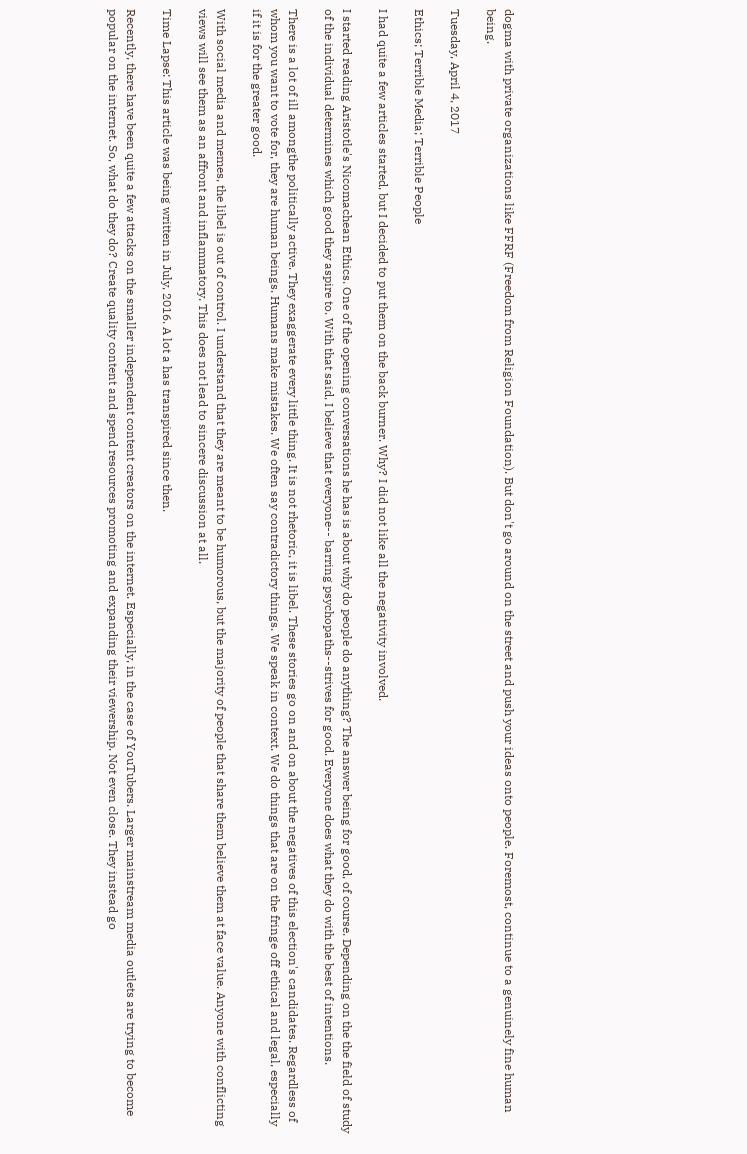dogma with private organizations like FFRF (Freedom from Religion Foundation). But don't go around on the street and push your ideas onto people. Foremost, continue to a genuinely fine human being.

Tuesday, April 4, 2017

Ethics; Terrible Media; Terrible People

I had quite a few articles started, but I decided to put them on the back burner. Why? I did not like all the negativity involved.

I started reading Aristotle's Nicomachean Ethics. One of the opening conversations he has is about why do people do anything? The answer being for good, of course. Depending on the the field of study of the individual determines which good they aspire to. With that said, I believe that everyone-- barring psychopaths--strives for good. Everyone does what they do with the best of intentions.

There is a lot of ill amongthe politically active. They exaggerate every little thing. It is not rhetoric, it is libel. These stories go on and on about the negatives of this election's candidates. Regardless of whom you want to vote for, they are human beings. Humans make mistakes. We often say contradictory things. We speak in context. We do things that are on the fringe off ethical and legal, especially if it is for the greater good.

With social media and memes, the libel is out of control. I understand that they are meant to be humorous, but the majority of people that share them believe them at face value. Anyone with conflicting views will see them as an affront and inflammatory. This does not lead to sincere discussion at all.

Time Lapse: This article was being written in July, 2016. A lot a has transpired since then.

Recently, there have been quite a few attacks on the smaller independent content creators on the internet. Especially, in the case of YouTubers. Larger mainstream media outlets are trying to become popular on the internet. So, what do they do? Create quality content and spend resources promoting and expanding their viewership. Not even close. They instead go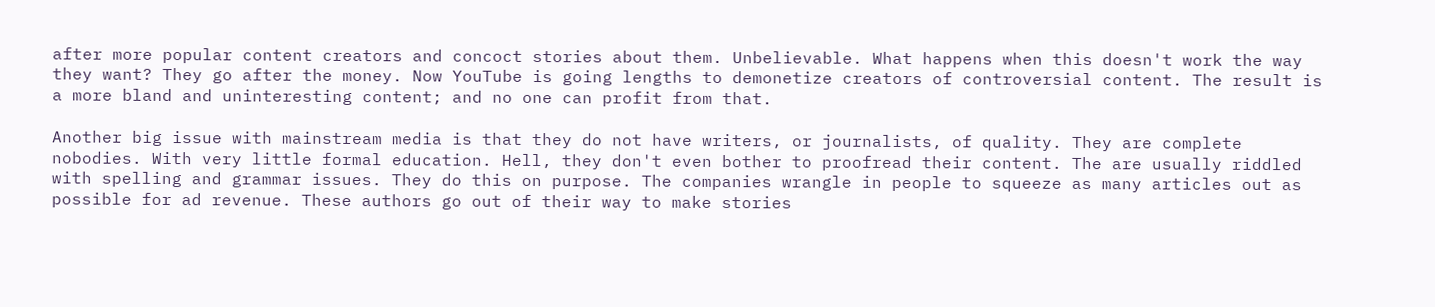after more popular content creators and concoct stories about them. Unbelievable. What happens when this doesn't work the way they want? They go after the money. Now YouTube is going lengths to demonetize creators of controversial content. The result is a more bland and uninteresting content; and no one can profit from that.

Another big issue with mainstream media is that they do not have writers, or journalists, of quality. They are complete nobodies. With very little formal education. Hell, they don't even bother to proofread their content. The are usually riddled with spelling and grammar issues. They do this on purpose. The companies wrangle in people to squeeze as many articles out as possible for ad revenue. These authors go out of their way to make stories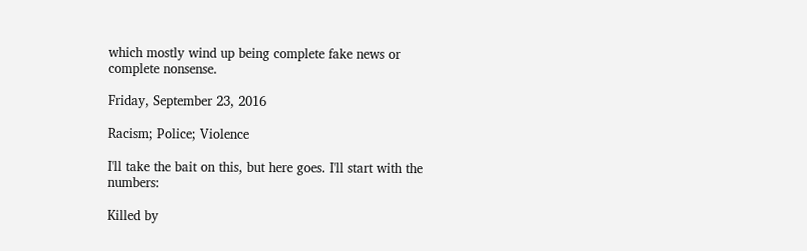which mostly wind up being complete fake news or complete nonsense.

Friday, September 23, 2016

Racism; Police; Violence

I'll take the bait on this, but here goes. I'll start with the numbers:

Killed by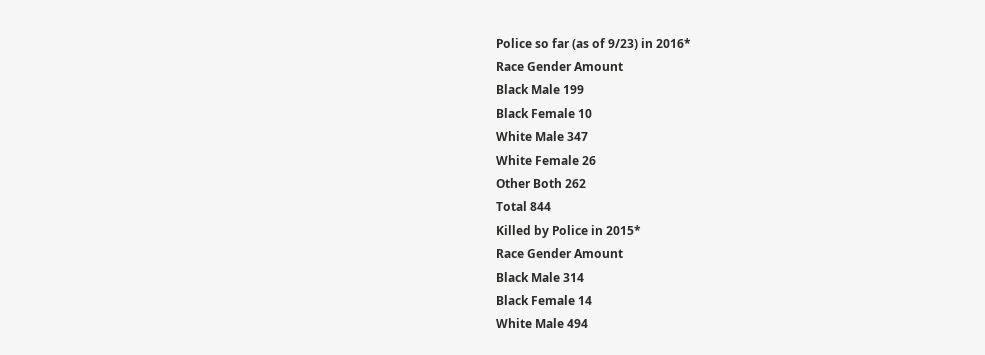Police so far (as of 9/23) in 2016*
Race Gender Amount
Black Male 199
Black Female 10
White Male 347
White Female 26
Other Both 262
Total 844
Killed by Police in 2015*
Race Gender Amount
Black Male 314
Black Female 14
White Male 494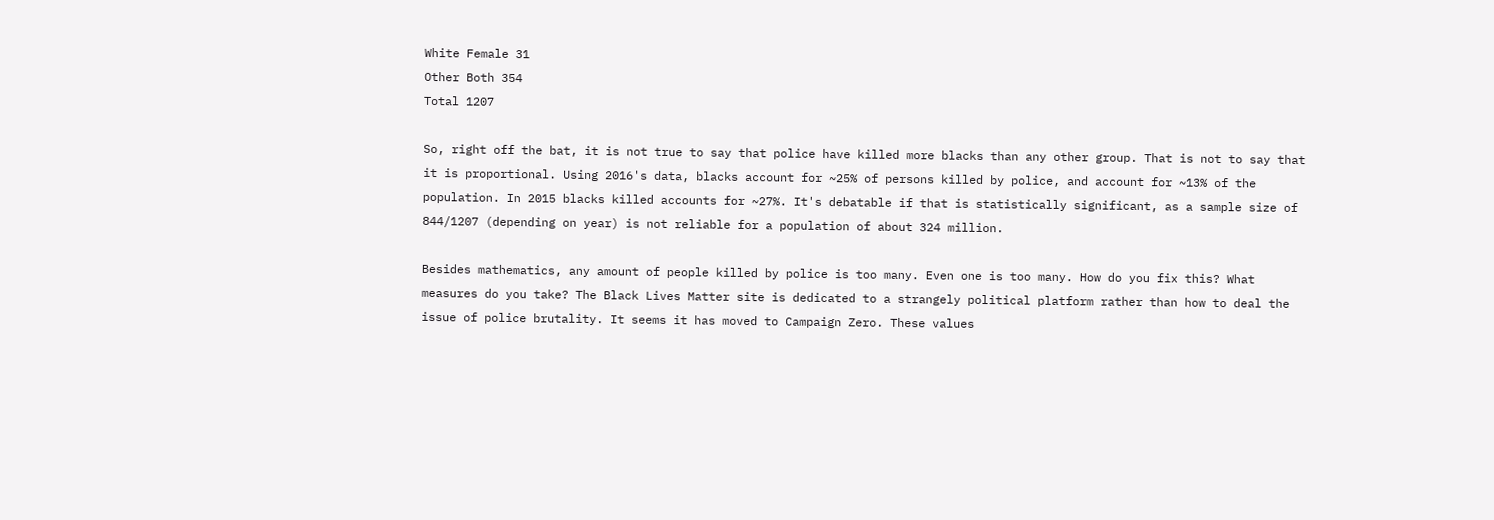White Female 31
Other Both 354
Total 1207

So, right off the bat, it is not true to say that police have killed more blacks than any other group. That is not to say that it is proportional. Using 2016's data, blacks account for ~25% of persons killed by police, and account for ~13% of the population. In 2015 blacks killed accounts for ~27%. It's debatable if that is statistically significant, as a sample size of 844/1207 (depending on year) is not reliable for a population of about 324 million.

Besides mathematics, any amount of people killed by police is too many. Even one is too many. How do you fix this? What measures do you take? The Black Lives Matter site is dedicated to a strangely political platform rather than how to deal the issue of police brutality. It seems it has moved to Campaign Zero. These values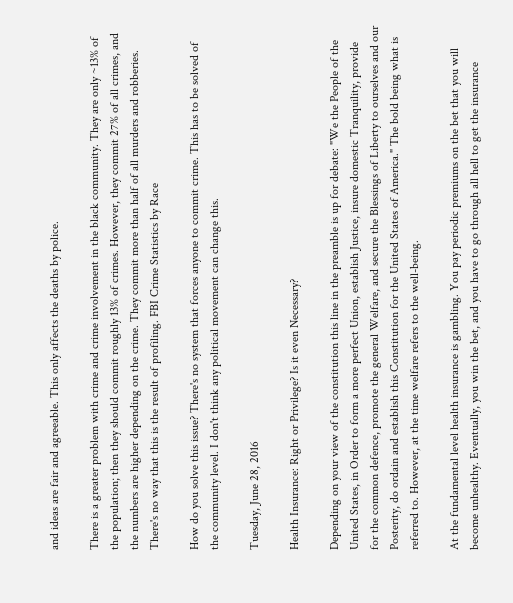and ideas are fair and agreeable. This only affects the deaths by police.

There is a greater problem with crime and crime involvement in the black community. They are only ~13% of the population; then they should commit roughly 13% of crimes. However, they commit 27% of all crimes, and the numbers are higher depending on the crime. They commit more than half of all murders and robberies. There's no way that this is the result of profiling. FBI Crime Statistics by Race

How do you solve this issue? There's no system that forces anyone to commit crime. This has to be solved of the community level. I don't think any political movement can change this.

Tuesday, June 28, 2016

Health Insurance: Right or Privilege? Is it even Necessary?

Depending on your view of the constitution this line in the preamble is up for debate: "We the People of the United States, in Order to form a more perfect Union, establish Justice, insure domestic Tranquility, provide for the common defence, promote the general Welfare, and secure the Blessings of Liberty to ourselves and our Posterity, do ordain and establish this Constitution for the United States of America." The bold being what is referred to. However, at the time welfare refers to the well-being.

At the fundamental level health insurance is gambling. You pay periodic premiums on the bet that you will become unhealthy. Eventually, you win the bet, and you have to go through all hell to get the insurance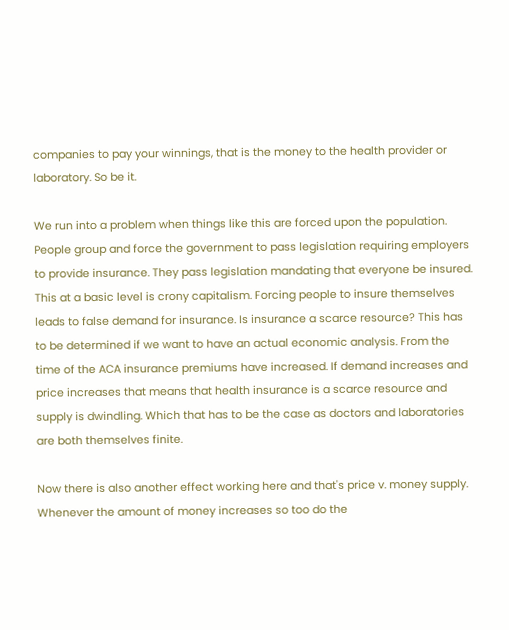companies to pay your winnings, that is the money to the health provider or laboratory. So be it.

We run into a problem when things like this are forced upon the population. People group and force the government to pass legislation requiring employers to provide insurance. They pass legislation mandating that everyone be insured. This at a basic level is crony capitalism. Forcing people to insure themselves leads to false demand for insurance. Is insurance a scarce resource? This has to be determined if we want to have an actual economic analysis. From the time of the ACA insurance premiums have increased. If demand increases and price increases that means that health insurance is a scarce resource and supply is dwindling. Which that has to be the case as doctors and laboratories are both themselves finite.

Now there is also another effect working here and that's price v. money supply. Whenever the amount of money increases so too do the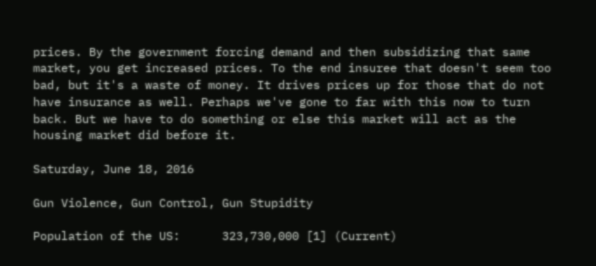prices. By the government forcing demand and then subsidizing that same market, you get increased prices. To the end insuree that doesn't seem too bad, but it's a waste of money. It drives prices up for those that do not have insurance as well. Perhaps we've gone to far with this now to turn back. But we have to do something or else this market will act as the housing market did before it.

Saturday, June 18, 2016

Gun Violence, Gun Control, Gun Stupidity

Population of the US:      323,730,000 [1] (Current)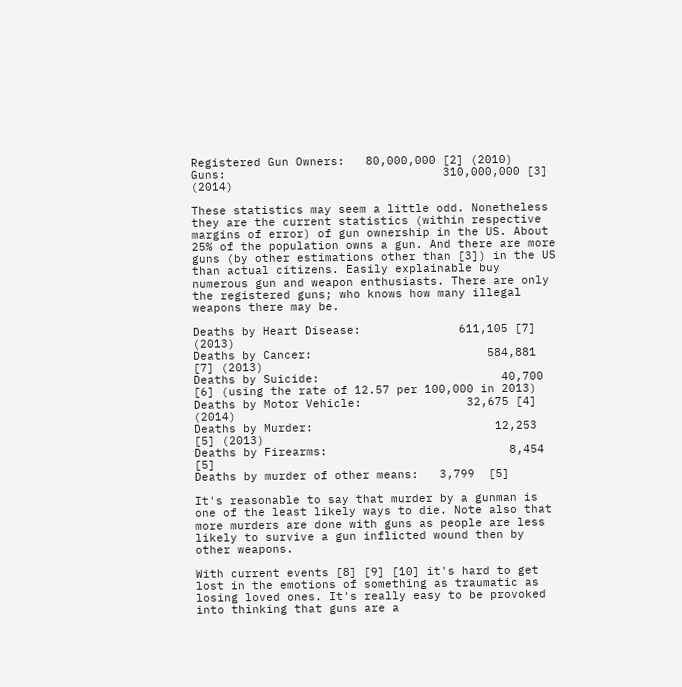Registered Gun Owners:   80,000,000 [2] (2010)
Guns:                               310,000,000 [3] (2014)

These statistics may seem a little odd. Nonetheless they are the current statistics (within respective margins of error) of gun ownership in the US. About 25% of the population owns a gun. And there are more guns (by other estimations other than [3]) in the US than actual citizens. Easily explainable buy numerous gun and weapon enthusiasts. There are only the registered guns; who knows how many illegal weapons there may be.

Deaths by Heart Disease:              611,105 [7] (2013)
Deaths by Cancer:                         584,881 [7] (2013)
Deaths by Suicide:                          40,700 [6] (using the rate of 12.57 per 100,000 in 2013)
Deaths by Motor Vehicle:               32,675 [4] (2014)
Deaths by Murder:                          12,253 [5] (2013)
Deaths by Firearms:                          8,454 [5]
Deaths by murder of other means:   3,799  [5]

It's reasonable to say that murder by a gunman is one of the least likely ways to die. Note also that more murders are done with guns as people are less likely to survive a gun inflicted wound then by other weapons.

With current events [8] [9] [10] it's hard to get lost in the emotions of something as traumatic as losing loved ones. It's really easy to be provoked into thinking that guns are a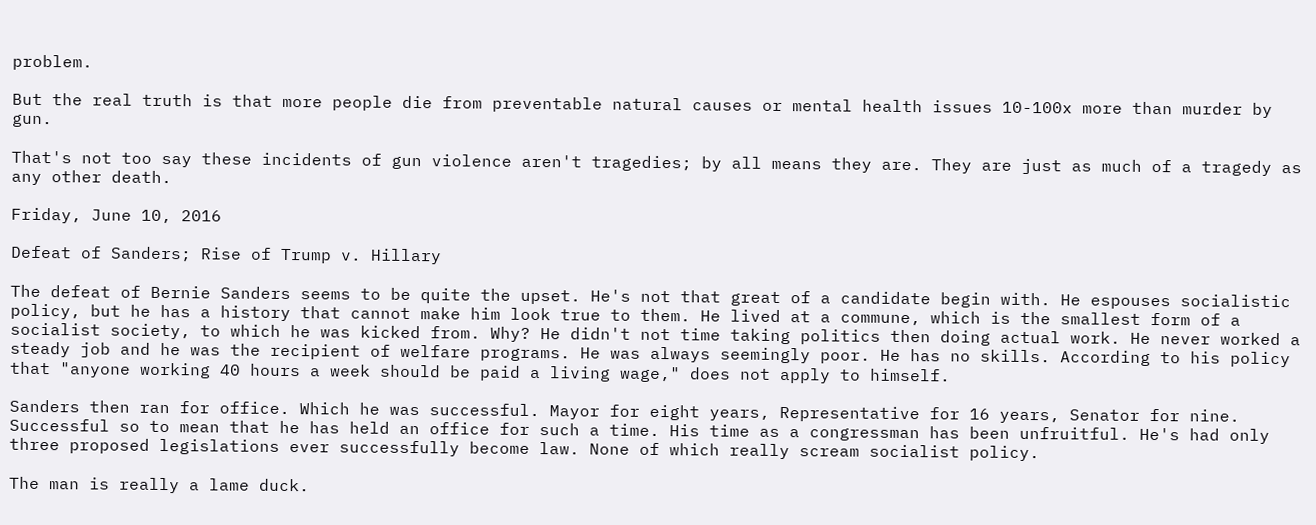problem.

But the real truth is that more people die from preventable natural causes or mental health issues 10-100x more than murder by gun.

That's not too say these incidents of gun violence aren't tragedies; by all means they are. They are just as much of a tragedy as any other death.

Friday, June 10, 2016

Defeat of Sanders; Rise of Trump v. Hillary

The defeat of Bernie Sanders seems to be quite the upset. He's not that great of a candidate begin with. He espouses socialistic policy, but he has a history that cannot make him look true to them. He lived at a commune, which is the smallest form of a socialist society, to which he was kicked from. Why? He didn't not time taking politics then doing actual work. He never worked a steady job and he was the recipient of welfare programs. He was always seemingly poor. He has no skills. According to his policy that "anyone working 40 hours a week should be paid a living wage," does not apply to himself.

Sanders then ran for office. Which he was successful. Mayor for eight years, Representative for 16 years, Senator for nine. Successful so to mean that he has held an office for such a time. His time as a congressman has been unfruitful. He's had only three proposed legislations ever successfully become law. None of which really scream socialist policy.

The man is really a lame duck.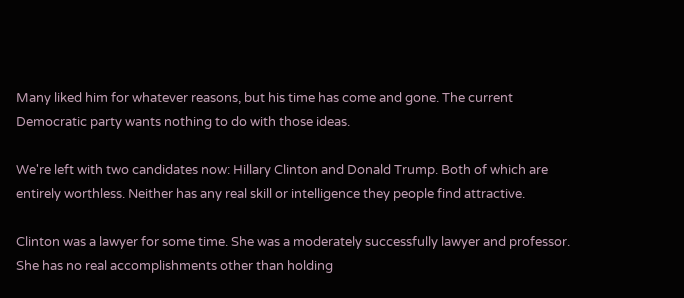Many liked him for whatever reasons, but his time has come and gone. The current Democratic party wants nothing to do with those ideas.

We're left with two candidates now: Hillary Clinton and Donald Trump. Both of which are entirely worthless. Neither has any real skill or intelligence they people find attractive.

Clinton was a lawyer for some time. She was a moderately successfully lawyer and professor. She has no real accomplishments other than holding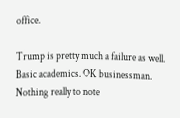office.

Trump is pretty much a failure as well. Basic academics. OK businessman. Nothing really to note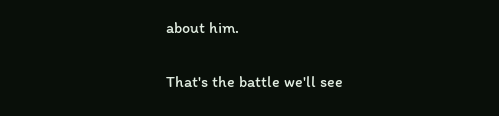about him.

That's the battle we'll see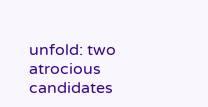unfold: two atrocious candidates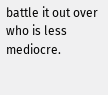battle it out over who is less mediocre.